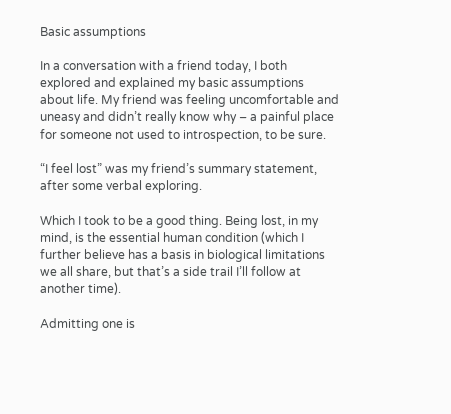Basic assumptions

In a conversation with a friend today, I both explored and explained my basic assumptions about life. My friend was feeling uncomfortable and uneasy and didn’t really know why – a painful place for someone not used to introspection, to be sure.

“I feel lost” was my friend’s summary statement, after some verbal exploring.

Which I took to be a good thing. Being lost, in my mind, is the essential human condition (which I further believe has a basis in biological limitations we all share, but that’s a side trail I’ll follow at another time).

Admitting one is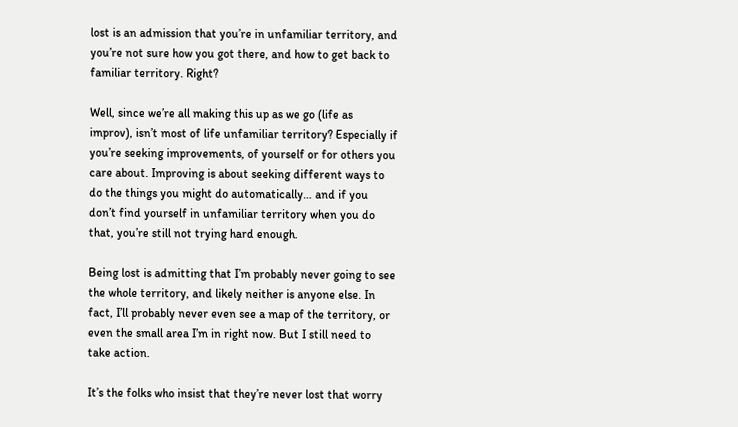lost is an admission that you’re in unfamiliar territory, and you’re not sure how you got there, and how to get back to familiar territory. Right?

Well, since we’re all making this up as we go (life as improv), isn’t most of life unfamiliar territory? Especially if you’re seeking improvements, of yourself or for others you care about. Improving is about seeking different ways to do the things you might do automatically… and if you don’t find yourself in unfamiliar territory when you do that, you’re still not trying hard enough.

Being lost is admitting that I’m probably never going to see the whole territory, and likely neither is anyone else. In fact, I’ll probably never even see a map of the territory, or even the small area I’m in right now. But I still need to take action.

It’s the folks who insist that they’re never lost that worry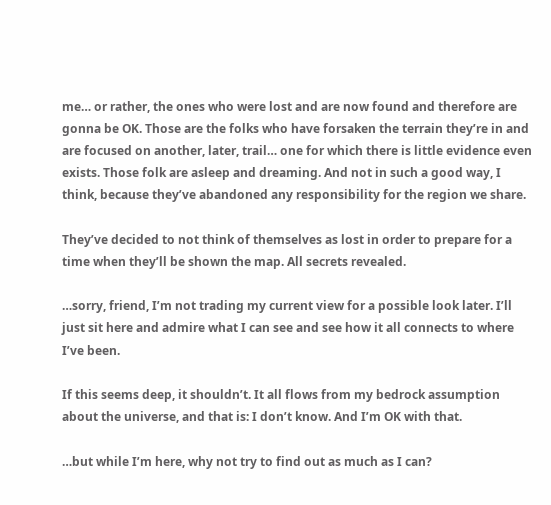me… or rather, the ones who were lost and are now found and therefore are gonna be OK. Those are the folks who have forsaken the terrain they’re in and are focused on another, later, trail… one for which there is little evidence even exists. Those folk are asleep and dreaming. And not in such a good way, I think, because they’ve abandoned any responsibility for the region we share.

They’ve decided to not think of themselves as lost in order to prepare for a time when they’ll be shown the map. All secrets revealed.

…sorry, friend, I’m not trading my current view for a possible look later. I’ll just sit here and admire what I can see and see how it all connects to where I’ve been.

If this seems deep, it shouldn’t. It all flows from my bedrock assumption about the universe, and that is: I don’t know. And I’m OK with that.

…but while I’m here, why not try to find out as much as I can?